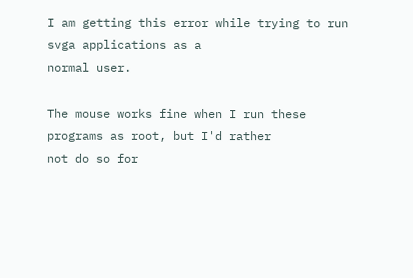I am getting this error while trying to run svga applications as a
normal user.

The mouse works fine when I run these programs as root, but I'd rather
not do so for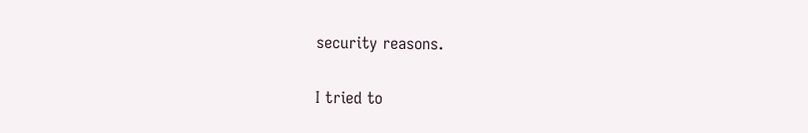security reasons.

I tried to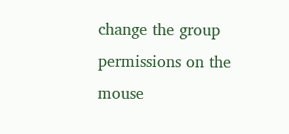change the group permissions on the mouse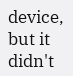device, but it
didn't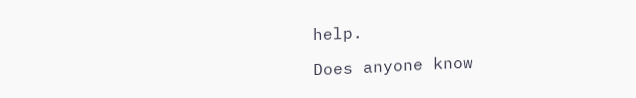help.

Does anyone know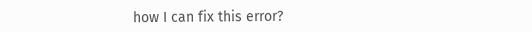how I can fix this error?